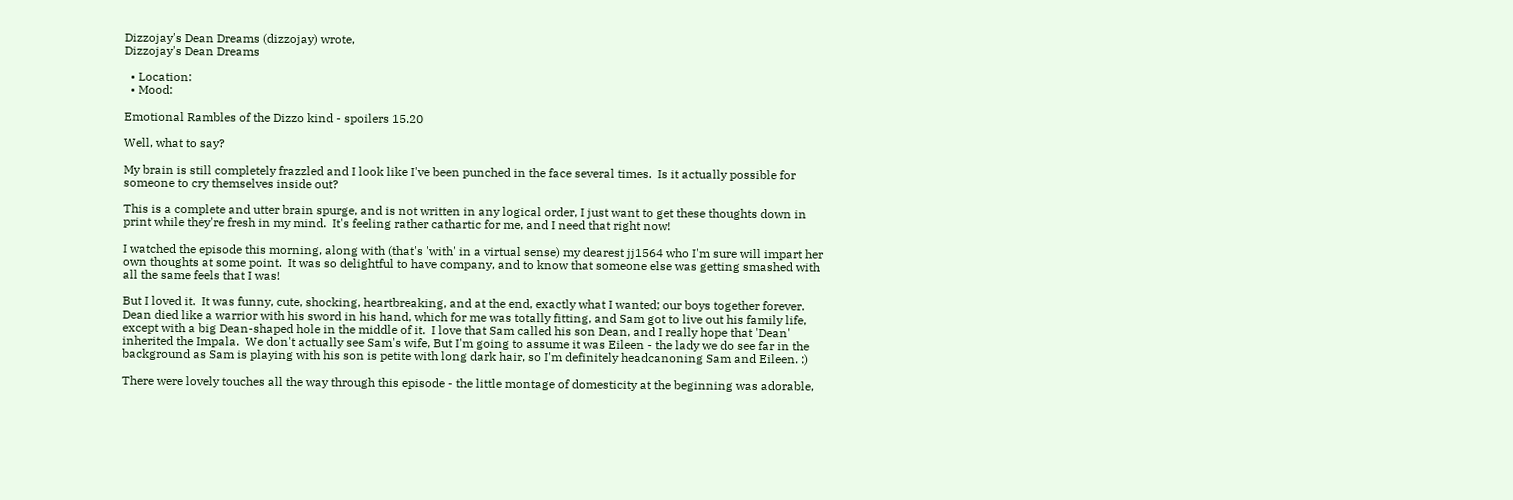Dizzojay's Dean Dreams (dizzojay) wrote,
Dizzojay's Dean Dreams

  • Location:
  • Mood:

Emotional Rambles of the Dizzo kind - spoilers 15.20

Well, what to say?

My brain is still completely frazzled and I look like I've been punched in the face several times.  Is it actually possible for someone to cry themselves inside out?

This is a complete and utter brain spurge, and is not written in any logical order, I just want to get these thoughts down in print while they're fresh in my mind.  It's feeling rather cathartic for me, and I need that right now!

I watched the episode this morning, along with (that's 'with' in a virtual sense) my dearest jj1564 who I'm sure will impart her own thoughts at some point.  It was so delightful to have company, and to know that someone else was getting smashed with all the same feels that I was!

But I loved it.  It was funny, cute, shocking, heartbreaking, and at the end, exactly what I wanted; our boys together forever.  Dean died like a warrior with his sword in his hand, which for me was totally fitting, and Sam got to live out his family life, except with a big Dean-shaped hole in the middle of it.  I love that Sam called his son Dean, and I really hope that 'Dean' inherited the Impala.  We don't actually see Sam's wife, But I'm going to assume it was Eileen - the lady we do see far in the background as Sam is playing with his son is petite with long dark hair, so I'm definitely headcanoning Sam and Eileen. :)

There were lovely touches all the way through this episode - the little montage of domesticity at the beginning was adorable,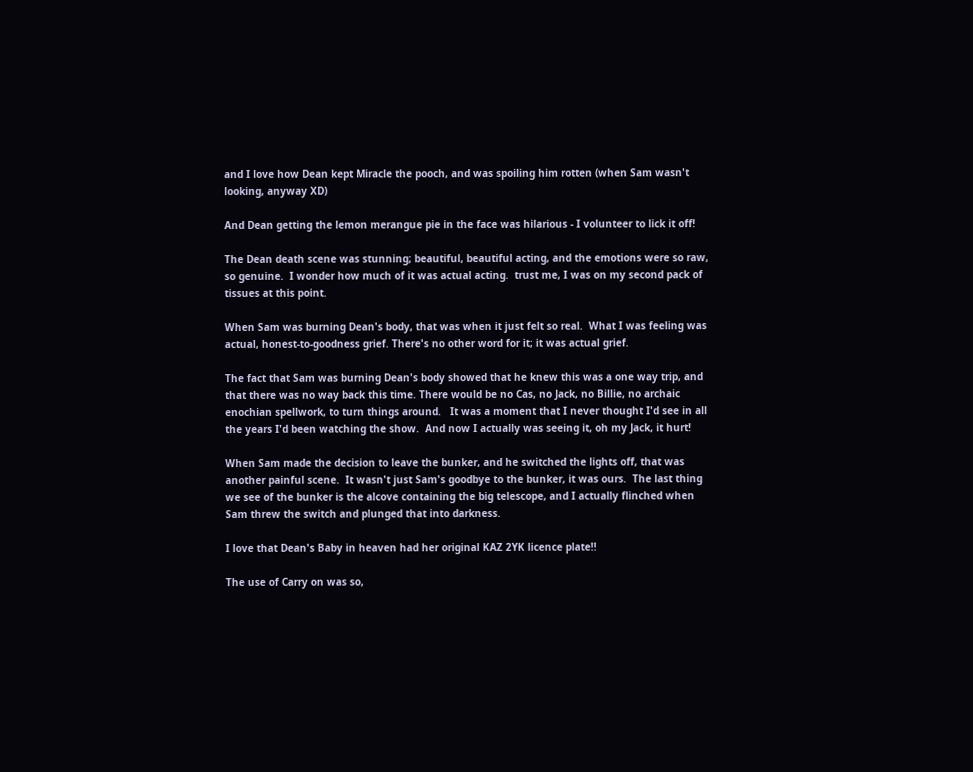and I love how Dean kept Miracle the pooch, and was spoiling him rotten (when Sam wasn't looking, anyway XD)

And Dean getting the lemon merangue pie in the face was hilarious - I volunteer to lick it off!

The Dean death scene was stunning; beautiful, beautiful acting, and the emotions were so raw, so genuine.  I wonder how much of it was actual acting.  trust me, I was on my second pack of tissues at this point.

When Sam was burning Dean's body, that was when it just felt so real.  What I was feeling was actual, honest-to-goodness grief. There's no other word for it; it was actual grief.

The fact that Sam was burning Dean's body showed that he knew this was a one way trip, and that there was no way back this time. There would be no Cas, no Jack, no Billie, no archaic enochian spellwork, to turn things around.   It was a moment that I never thought I'd see in all the years I'd been watching the show.  And now I actually was seeing it, oh my Jack, it hurt!

When Sam made the decision to leave the bunker, and he switched the lights off, that was another painful scene.  It wasn't just Sam's goodbye to the bunker, it was ours.  The last thing we see of the bunker is the alcove containing the big telescope, and I actually flinched when Sam threw the switch and plunged that into darkness.

I love that Dean's Baby in heaven had her original KAZ 2YK licence plate!!

The use of Carry on was so,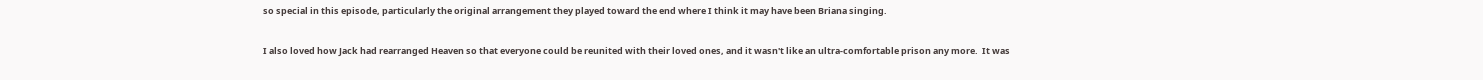so special in this episode, particularly the original arrangement they played toward the end where I think it may have been Briana singing.

I also loved how Jack had rearranged Heaven so that everyone could be reunited with their loved ones, and it wasn't like an ultra-comfortable prison any more.  It was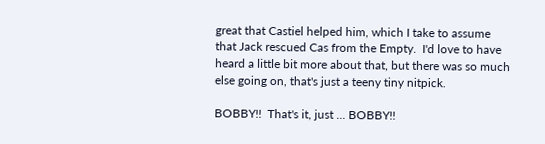great that Castiel helped him, which I take to assume that Jack rescued Cas from the Empty.  I'd love to have heard a little bit more about that, but there was so much else going on, that's just a teeny tiny nitpick.

BOBBY!!  That's it, just ... BOBBY!!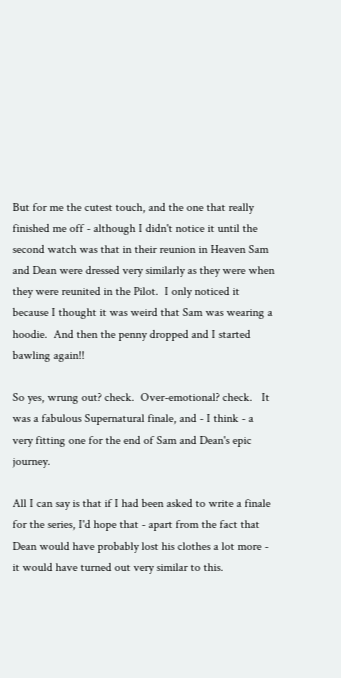But for me the cutest touch, and the one that really finished me off - although I didn't notice it until the second watch was that in their reunion in Heaven Sam and Dean were dressed very similarly as they were when they were reunited in the Pilot.  I only noticed it because I thought it was weird that Sam was wearing a hoodie.  And then the penny dropped and I started bawling again!!

So yes, wrung out? check.  Over-emotional? check.   It was a fabulous Supernatural finale, and - I think - a very fitting one for the end of Sam and Dean's epic journey.

All I can say is that if I had been asked to write a finale for the series, I'd hope that - apart from the fact that Dean would have probably lost his clothes a lot more - it would have turned out very similar to this.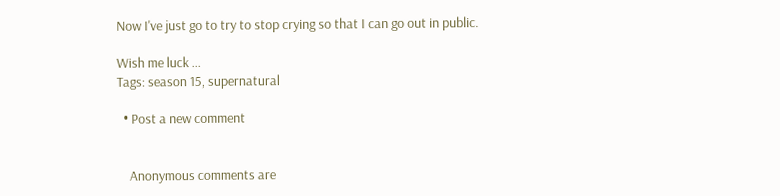Now I've just go to try to stop crying so that I can go out in public.

Wish me luck ...
Tags: season 15, supernatural

  • Post a new comment


    Anonymous comments are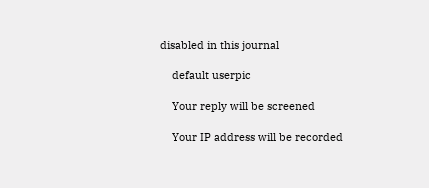disabled in this journal

    default userpic

    Your reply will be screened

    Your IP address will be recorded